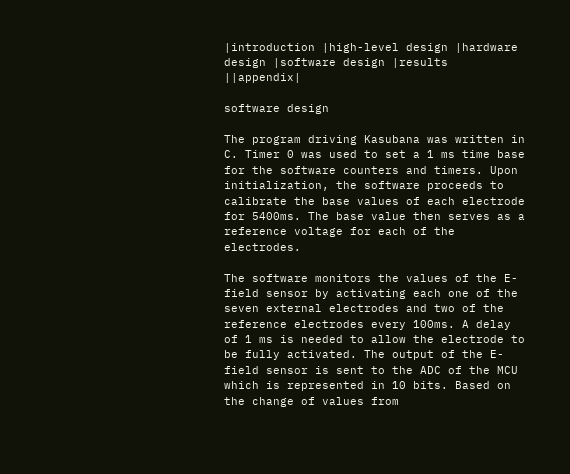|introduction |high-level design |hardware design |software design |results ||appendix|

software design

The program driving Kasubana was written in C. Timer 0 was used to set a 1 ms time base for the software counters and timers. Upon initialization, the software proceeds to calibrate the base values of each electrode for 5400ms. The base value then serves as a reference voltage for each of the electrodes.

The software monitors the values of the E-field sensor by activating each one of the seven external electrodes and two of the reference electrodes every 100ms. A delay of 1 ms is needed to allow the electrode to be fully activated. The output of the E-field sensor is sent to the ADC of the MCU which is represented in 10 bits. Based on the change of values from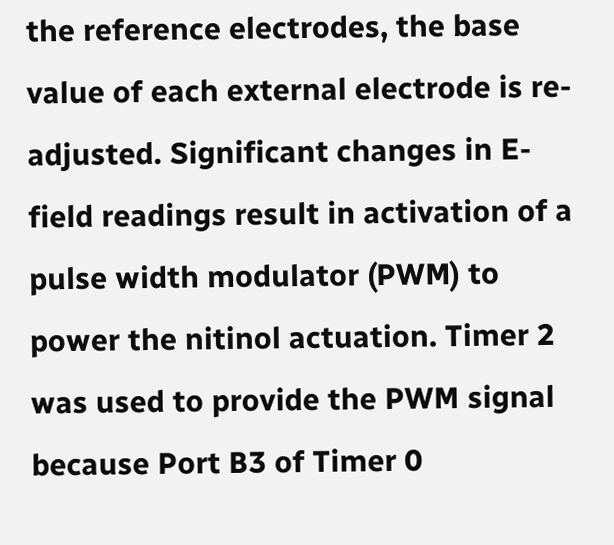the reference electrodes, the base value of each external electrode is re-adjusted. Significant changes in E-field readings result in activation of a pulse width modulator (PWM) to power the nitinol actuation. Timer 2 was used to provide the PWM signal because Port B3 of Timer 0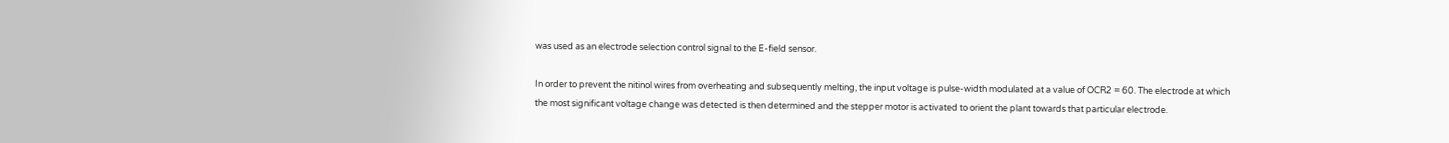was used as an electrode selection control signal to the E-field sensor.

In order to prevent the nitinol wires from overheating and subsequently melting, the input voltage is pulse-width modulated at a value of OCR2 = 60. The electrode at which the most significant voltage change was detected is then determined and the stepper motor is activated to orient the plant towards that particular electrode.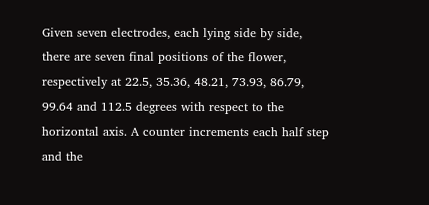Given seven electrodes, each lying side by side, there are seven final positions of the flower, respectively at 22.5, 35.36, 48.21, 73.93, 86.79, 99.64 and 112.5 degrees with respect to the horizontal axis. A counter increments each half step and the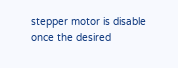stepper motor is disable once the desired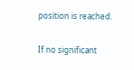position is reached.

If no significant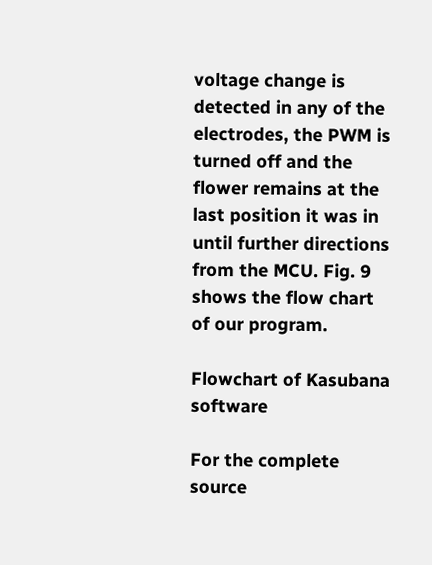voltage change is detected in any of the electrodes, the PWM is turned off and the flower remains at the last position it was in until further directions from the MCU. Fig. 9 shows the flow chart of our program.

Flowchart of Kasubana software

For the complete source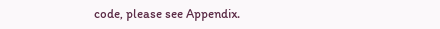code, please see Appendix.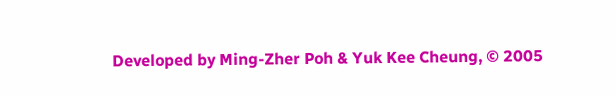Developed by Ming-Zher Poh & Yuk Kee Cheung, © 2005